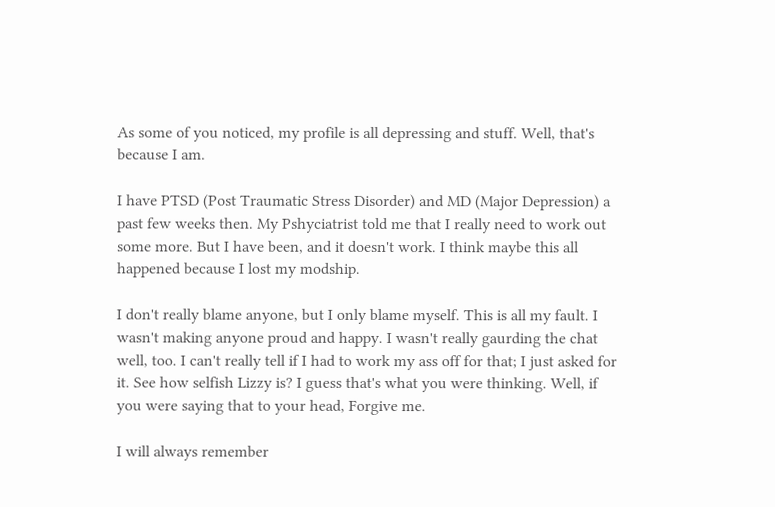As some of you noticed, my profile is all depressing and stuff. Well, that's because I am.

I have PTSD (Post Traumatic Stress Disorder) and MD (Major Depression) a past few weeks then. My Pshyciatrist told me that I really need to work out some more. But I have been, and it doesn't work. I think maybe this all happened because I lost my modship.

I don't really blame anyone, but I only blame myself. This is all my fault. I wasn't making anyone proud and happy. I wasn't really gaurding the chat well, too. I can't really tell if I had to work my ass off for that; I just asked for it. See how selfish Lizzy is? I guess that's what you were thinking. Well, if you were saying that to your head, Forgive me.

I will always remember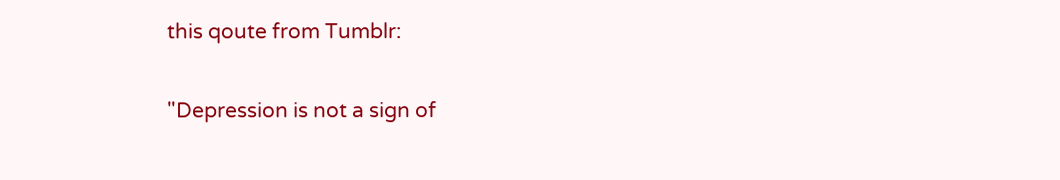this qoute from Tumblr:

"Depression is not a sign of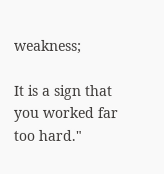weakness;

It is a sign that you worked far too hard."